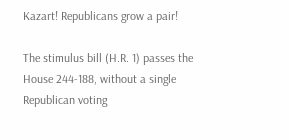Kazart! Republicans grow a pair!

The stimulus bill (H.R. 1) passes the House 244-188, without a single Republican voting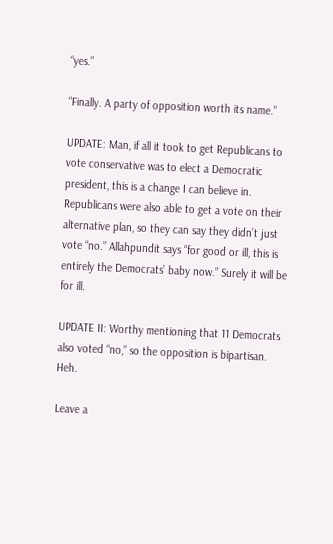“yes.”

“Finally. A party of opposition worth its name.”

UPDATE: Man, if all it took to get Republicans to vote conservative was to elect a Democratic president, this is a change I can believe in. Republicans were also able to get a vote on their alternative plan, so they can say they didn’t just vote “no.” Allahpundit says “for good or ill, this is entirely the Democrats’ baby now.” Surely it will be for ill.

UPDATE II: Worthy mentioning that 11 Democrats also voted “no,” so the opposition is bipartisan. Heh.

Leave a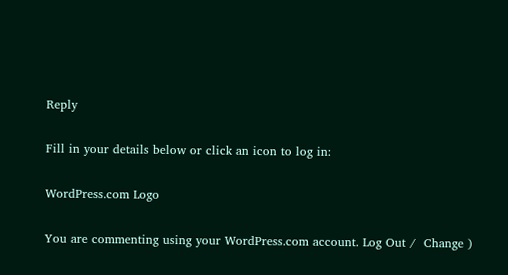Reply

Fill in your details below or click an icon to log in:

WordPress.com Logo

You are commenting using your WordPress.com account. Log Out /  Change )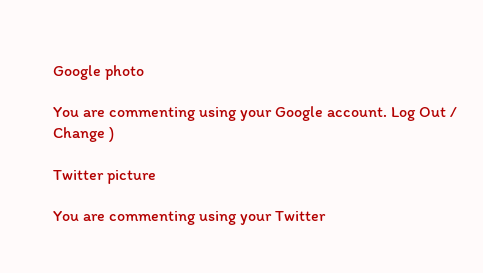Google photo

You are commenting using your Google account. Log Out /  Change )

Twitter picture

You are commenting using your Twitter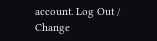account. Log Out /  Change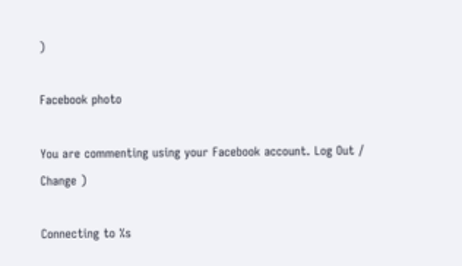)

Facebook photo

You are commenting using your Facebook account. Log Out /  Change )

Connecting to %s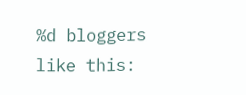%d bloggers like this: